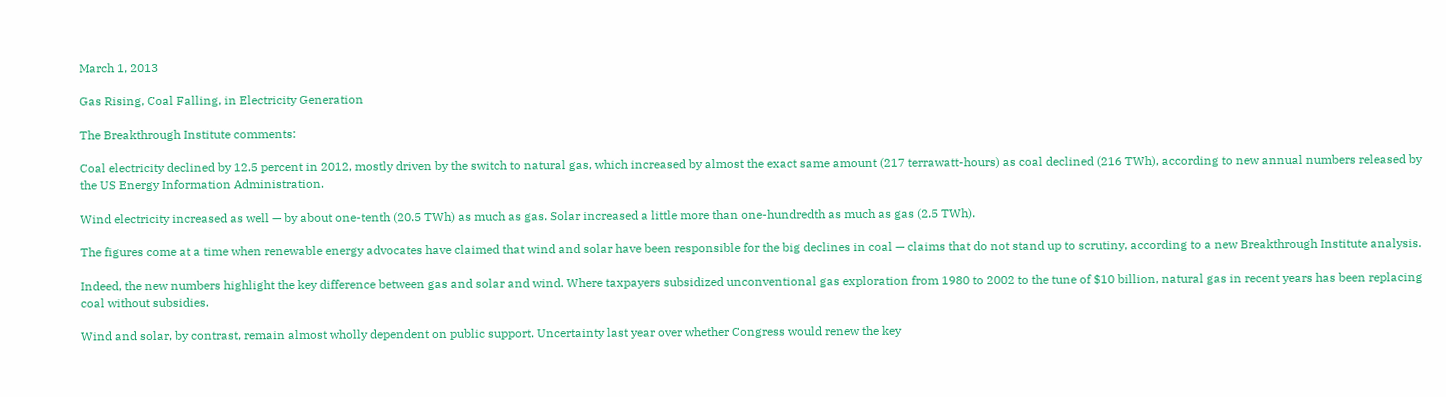March 1, 2013

Gas Rising, Coal Falling, in Electricity Generation

The Breakthrough Institute comments:

Coal electricity declined by 12.5 percent in 2012, mostly driven by the switch to natural gas, which increased by almost the exact same amount (217 terrawatt-hours) as coal declined (216 TWh), according to new annual numbers released by the US Energy Information Administration.

Wind electricity increased as well — by about one-tenth (20.5 TWh) as much as gas. Solar increased a little more than one-hundredth as much as gas (2.5 TWh).

The figures come at a time when renewable energy advocates have claimed that wind and solar have been responsible for the big declines in coal — claims that do not stand up to scrutiny, according to a new Breakthrough Institute analysis.

Indeed, the new numbers highlight the key difference between gas and solar and wind. Where taxpayers subsidized unconventional gas exploration from 1980 to 2002 to the tune of $10 billion, natural gas in recent years has been replacing coal without subsidies.

Wind and solar, by contrast, remain almost wholly dependent on public support. Uncertainty last year over whether Congress would renew the key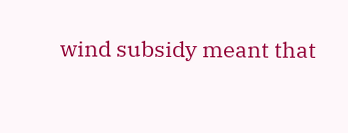wind subsidy meant that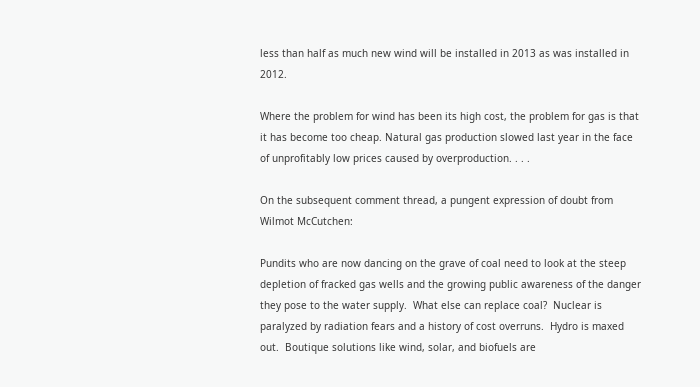less than half as much new wind will be installed in 2013 as was installed in 2012.

Where the problem for wind has been its high cost, the problem for gas is that it has become too cheap. Natural gas production slowed last year in the face of unprofitably low prices caused by overproduction. . . .

On the subsequent comment thread, a pungent expression of doubt from Wilmot McCutchen:

Pundits who are now dancing on the grave of coal need to look at the steep depletion of fracked gas wells and the growing public awareness of the danger they pose to the water supply.  What else can replace coal?  Nuclear is paralyzed by radiation fears and a history of cost overruns.  Hydro is maxed out.  Boutique solutions like wind, solar, and biofuels are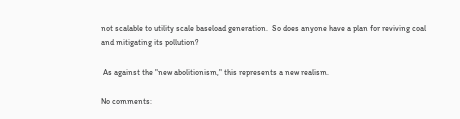not scalable to utility scale baseload generation.  So does anyone have a plan for reviving coal and mitigating its pollution?

 As against the "new abolitionism," this represents a new realism.

No comments: